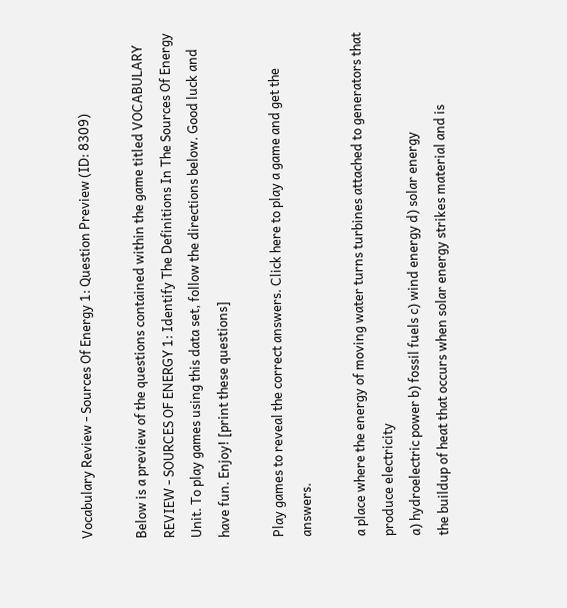Vocabulary Review - Sources Of Energy 1: Question Preview (ID: 8309)

Below is a preview of the questions contained within the game titled VOCABULARY REVIEW - SOURCES OF ENERGY 1: Identify The Definitions In The Sources Of Energy Unit. To play games using this data set, follow the directions below. Good luck and have fun. Enjoy! [print these questions]

Play games to reveal the correct answers. Click here to play a game and get the answers.

a place where the energy of moving water turns turbines attached to generators that produce electricity
a) hydroelectric power b) fossil fuels c) wind energy d) solar energy
the buildup of heat that occurs when solar energy strikes material and is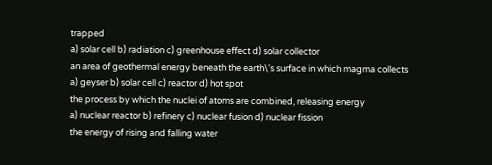trapped
a) solar cell b) radiation c) greenhouse effect d) solar collector
an area of geothermal energy beneath the earth\'s surface in which magma collects
a) geyser b) solar cell c) reactor d) hot spot
the process by which the nuclei of atoms are combined, releasing energy
a) nuclear reactor b) refinery c) nuclear fusion d) nuclear fission
the energy of rising and falling water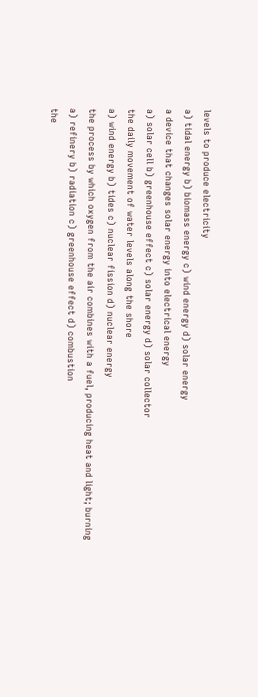levels to produce electricity
a) tidal energy b) biomass energy c) wind energy d) solar energy
a device that changes solar energy into electrical energy
a) solar cell b) greenhouse effect c) solar energy d) solar collector
the daily movement of water levels along the shore
a) wind energy b) tides c) nuclear fission d) nuclear energy
the process by which oxygen from the air combines with a fuel, producing heat and light; burning
a) refinery b) radiation c) greenhouse effect d) combustion
the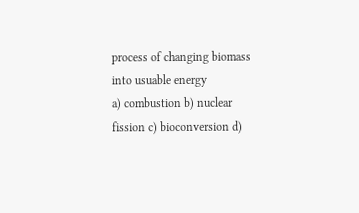process of changing biomass into usuable energy
a) combustion b) nuclear fission c) bioconversion d)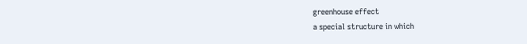greenhouse effect
a special structure in which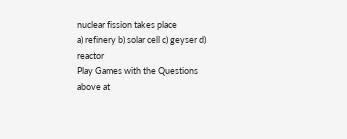nuclear fission takes place
a) refinery b) solar cell c) geyser d) reactor
Play Games with the Questions above at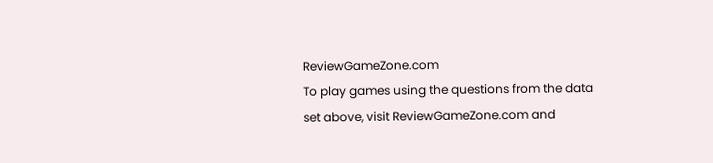ReviewGameZone.com
To play games using the questions from the data set above, visit ReviewGameZone.com and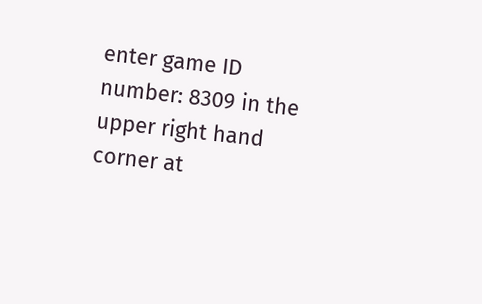enter game ID number: 8309 in the upper right hand corner at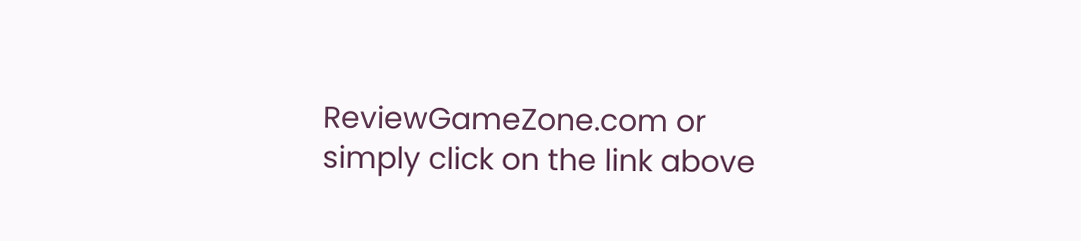ReviewGameZone.com or simply click on the link above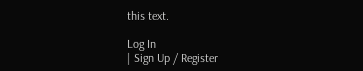this text.

Log In
| Sign Up / Register